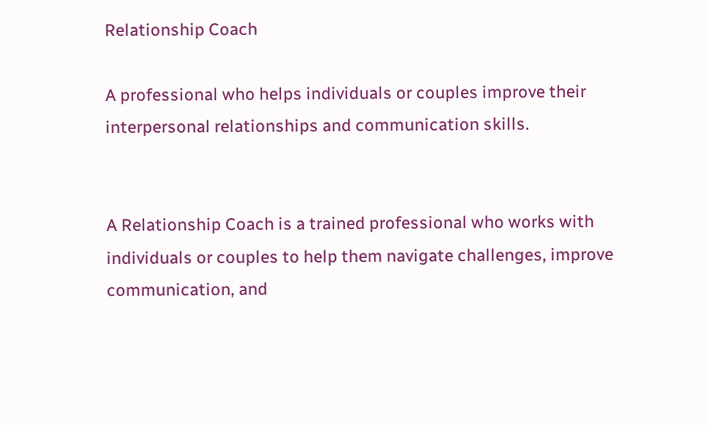Relationship Coach

A professional who helps individuals or couples improve their interpersonal relationships and communication skills.


A Relationship Coach is a trained professional who works with individuals or couples to help them navigate challenges, improve communication, and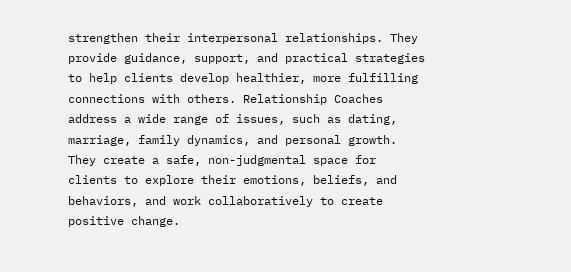strengthen their interpersonal relationships. They provide guidance, support, and practical strategies to help clients develop healthier, more fulfilling connections with others. Relationship Coaches address a wide range of issues, such as dating, marriage, family dynamics, and personal growth. They create a safe, non-judgmental space for clients to explore their emotions, beliefs, and behaviors, and work collaboratively to create positive change.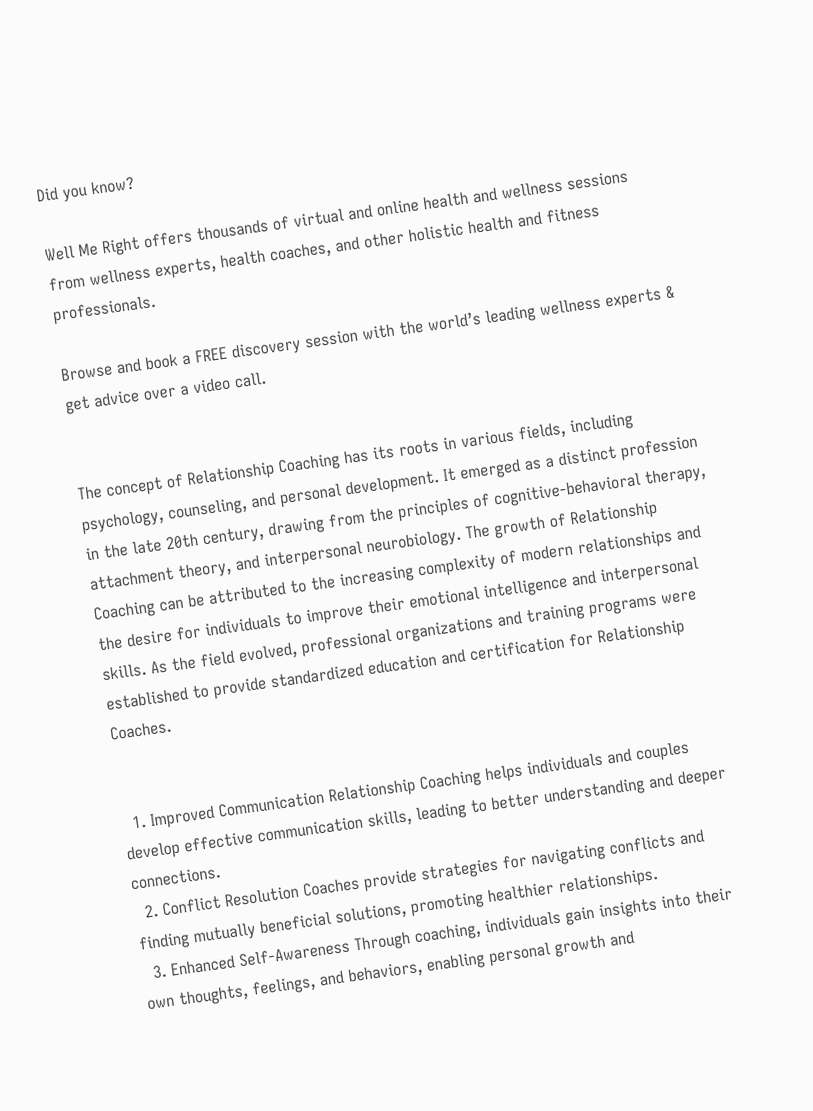Did you know?

Well Me Right offers thousands of virtual and online health and wellness sessions from wellness experts, health coaches, and other holistic health and fitness professionals.

Browse and book a FREE discovery session with the world’s leading wellness experts & get advice over a video call.


The concept of Relationship Coaching has its roots in various fields, including psychology, counseling, and personal development. It emerged as a distinct profession in the late 20th century, drawing from the principles of cognitive-behavioral therapy, attachment theory, and interpersonal neurobiology. The growth of Relationship Coaching can be attributed to the increasing complexity of modern relationships and the desire for individuals to improve their emotional intelligence and interpersonal skills. As the field evolved, professional organizations and training programs were established to provide standardized education and certification for Relationship Coaches.


  1. Improved Communication Relationship Coaching helps individuals and couples develop effective communication skills, leading to better understanding and deeper connections.
  2. Conflict Resolution Coaches provide strategies for navigating conflicts and finding mutually beneficial solutions, promoting healthier relationships.
  3. Enhanced Self-Awareness Through coaching, individuals gain insights into their own thoughts, feelings, and behaviors, enabling personal growth and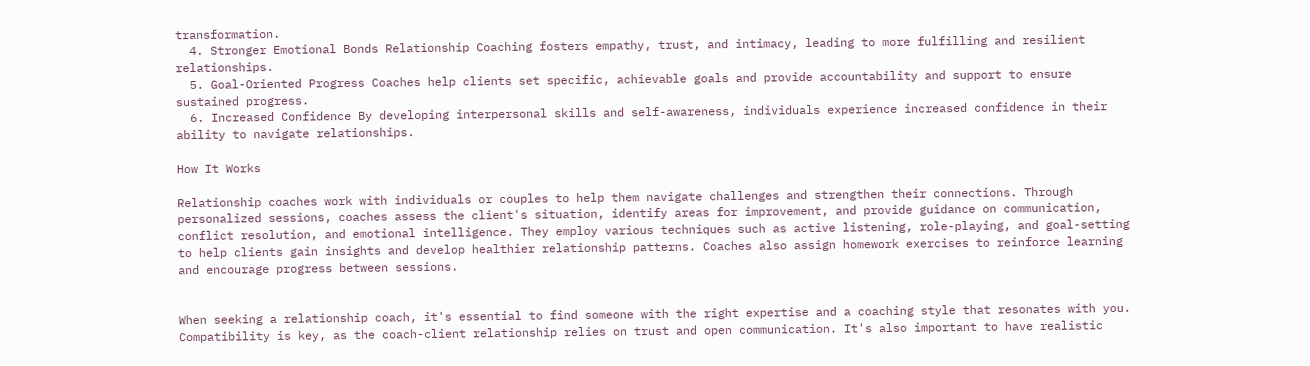transformation.
  4. Stronger Emotional Bonds Relationship Coaching fosters empathy, trust, and intimacy, leading to more fulfilling and resilient relationships.
  5. Goal-Oriented Progress Coaches help clients set specific, achievable goals and provide accountability and support to ensure sustained progress.
  6. Increased Confidence By developing interpersonal skills and self-awareness, individuals experience increased confidence in their ability to navigate relationships.

How It Works

Relationship coaches work with individuals or couples to help them navigate challenges and strengthen their connections. Through personalized sessions, coaches assess the client's situation, identify areas for improvement, and provide guidance on communication, conflict resolution, and emotional intelligence. They employ various techniques such as active listening, role-playing, and goal-setting to help clients gain insights and develop healthier relationship patterns. Coaches also assign homework exercises to reinforce learning and encourage progress between sessions.


When seeking a relationship coach, it's essential to find someone with the right expertise and a coaching style that resonates with you. Compatibility is key, as the coach-client relationship relies on trust and open communication. It's also important to have realistic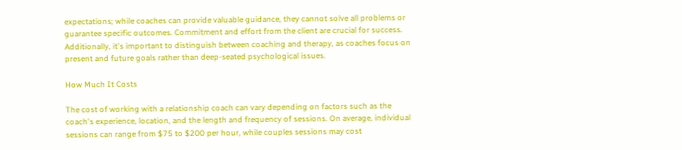expectations; while coaches can provide valuable guidance, they cannot solve all problems or guarantee specific outcomes. Commitment and effort from the client are crucial for success. Additionally, it's important to distinguish between coaching and therapy, as coaches focus on present and future goals rather than deep-seated psychological issues.

How Much It Costs

The cost of working with a relationship coach can vary depending on factors such as the coach's experience, location, and the length and frequency of sessions. On average, individual sessions can range from $75 to $200 per hour, while couples sessions may cost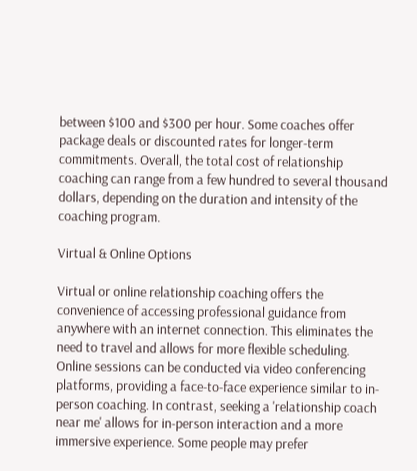between $100 and $300 per hour. Some coaches offer package deals or discounted rates for longer-term commitments. Overall, the total cost of relationship coaching can range from a few hundred to several thousand dollars, depending on the duration and intensity of the coaching program.

Virtual & Online Options

Virtual or online relationship coaching offers the convenience of accessing professional guidance from anywhere with an internet connection. This eliminates the need to travel and allows for more flexible scheduling. Online sessions can be conducted via video conferencing platforms, providing a face-to-face experience similar to in-person coaching. In contrast, seeking a 'relationship coach near me' allows for in-person interaction and a more immersive experience. Some people may prefer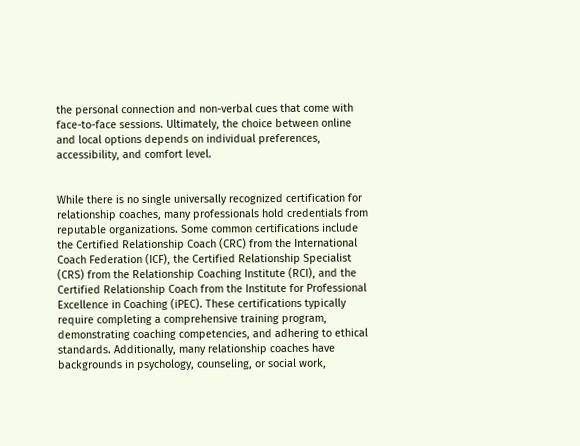the personal connection and non-verbal cues that come with face-to-face sessions. Ultimately, the choice between online and local options depends on individual preferences, accessibility, and comfort level.


While there is no single universally recognized certification for relationship coaches, many professionals hold credentials from reputable organizations. Some common certifications include the Certified Relationship Coach (CRC) from the International Coach Federation (ICF), the Certified Relationship Specialist (CRS) from the Relationship Coaching Institute (RCI), and the Certified Relationship Coach from the Institute for Professional Excellence in Coaching (iPEC). These certifications typically require completing a comprehensive training program, demonstrating coaching competencies, and adhering to ethical standards. Additionally, many relationship coaches have backgrounds in psychology, counseling, or social work,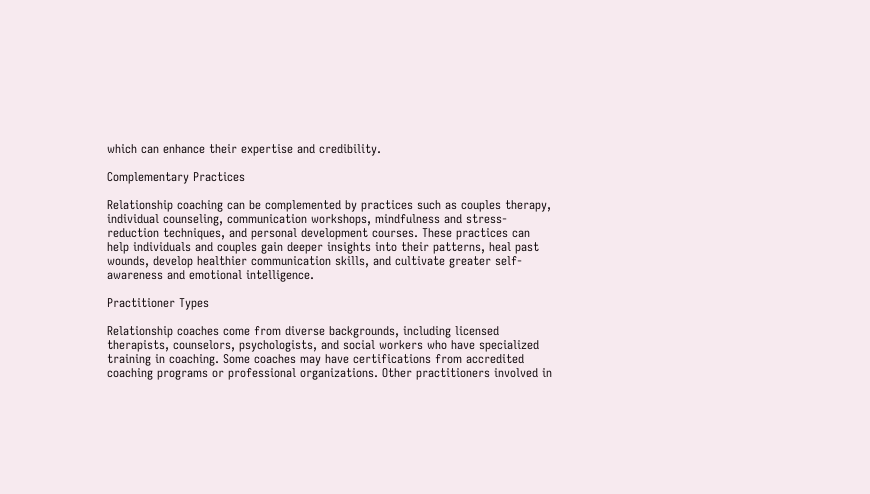which can enhance their expertise and credibility.

Complementary Practices

Relationship coaching can be complemented by practices such as couples therapy, individual counseling, communication workshops, mindfulness and stress-reduction techniques, and personal development courses. These practices can help individuals and couples gain deeper insights into their patterns, heal past wounds, develop healthier communication skills, and cultivate greater self-awareness and emotional intelligence.

Practitioner Types

Relationship coaches come from diverse backgrounds, including licensed therapists, counselors, psychologists, and social workers who have specialized training in coaching. Some coaches may have certifications from accredited coaching programs or professional organizations. Other practitioners involved in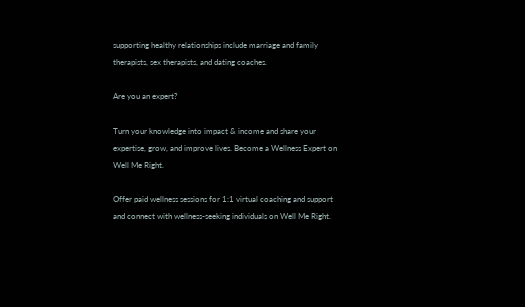supporting healthy relationships include marriage and family therapists, sex therapists, and dating coaches.

Are you an expert?

Turn your knowledge into impact & income and share your expertise, grow, and improve lives. Become a Wellness Expert on Well Me Right.

Offer paid wellness sessions for 1:1 virtual coaching and support and connect with wellness-seeking individuals on Well Me Right.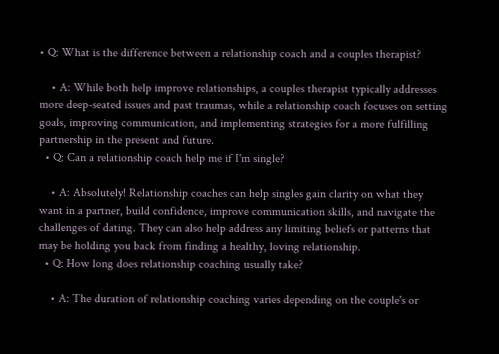• Q: What is the difference between a relationship coach and a couples therapist?

    • A: While both help improve relationships, a couples therapist typically addresses more deep-seated issues and past traumas, while a relationship coach focuses on setting goals, improving communication, and implementing strategies for a more fulfilling partnership in the present and future.
  • Q: Can a relationship coach help me if I'm single?

    • A: Absolutely! Relationship coaches can help singles gain clarity on what they want in a partner, build confidence, improve communication skills, and navigate the challenges of dating. They can also help address any limiting beliefs or patterns that may be holding you back from finding a healthy, loving relationship.
  • Q: How long does relationship coaching usually take?

    • A: The duration of relationship coaching varies depending on the couple's or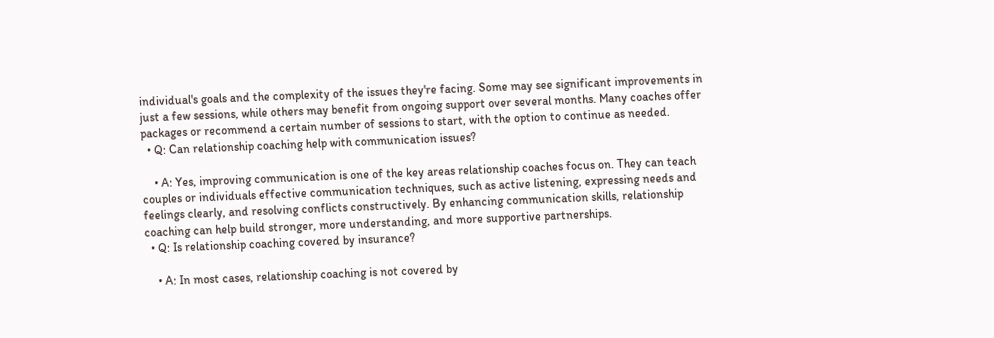individual's goals and the complexity of the issues they're facing. Some may see significant improvements in just a few sessions, while others may benefit from ongoing support over several months. Many coaches offer packages or recommend a certain number of sessions to start, with the option to continue as needed.
  • Q: Can relationship coaching help with communication issues?

    • A: Yes, improving communication is one of the key areas relationship coaches focus on. They can teach couples or individuals effective communication techniques, such as active listening, expressing needs and feelings clearly, and resolving conflicts constructively. By enhancing communication skills, relationship coaching can help build stronger, more understanding, and more supportive partnerships.
  • Q: Is relationship coaching covered by insurance?

    • A: In most cases, relationship coaching is not covered by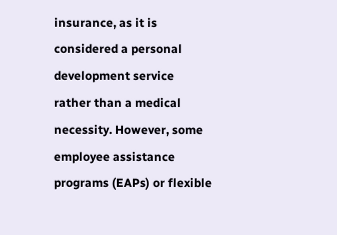insurance, as it is considered a personal development service rather than a medical necessity. However, some employee assistance programs (EAPs) or flexible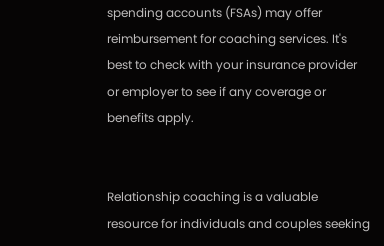spending accounts (FSAs) may offer reimbursement for coaching services. It's best to check with your insurance provider or employer to see if any coverage or benefits apply.


Relationship coaching is a valuable resource for individuals and couples seeking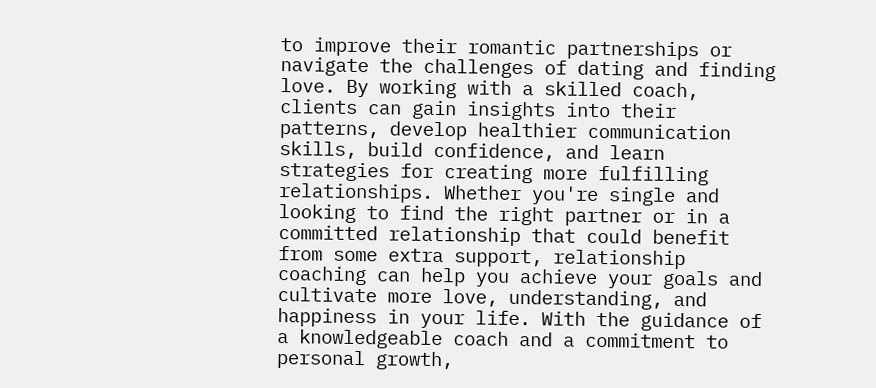to improve their romantic partnerships or navigate the challenges of dating and finding love. By working with a skilled coach, clients can gain insights into their patterns, develop healthier communication skills, build confidence, and learn strategies for creating more fulfilling relationships. Whether you're single and looking to find the right partner or in a committed relationship that could benefit from some extra support, relationship coaching can help you achieve your goals and cultivate more love, understanding, and happiness in your life. With the guidance of a knowledgeable coach and a commitment to personal growth,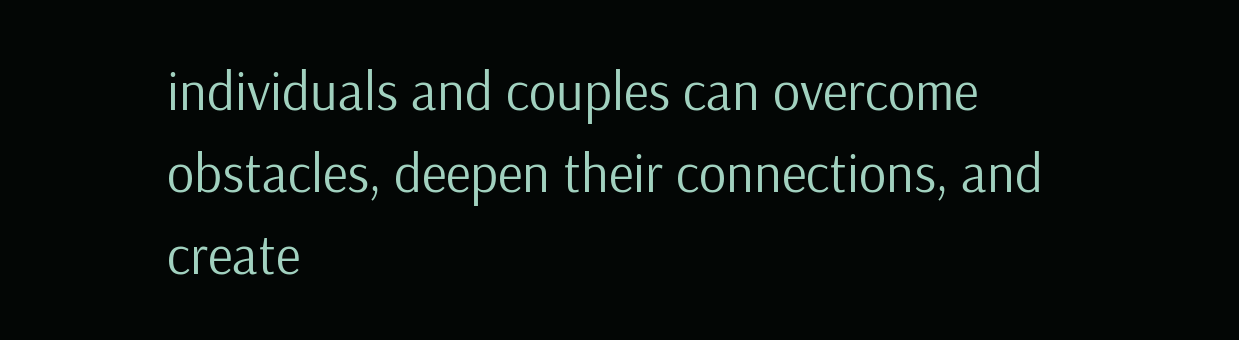individuals and couples can overcome obstacles, deepen their connections, and create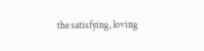the satisfying, loving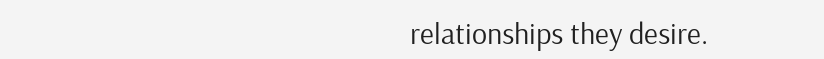relationships they desire.